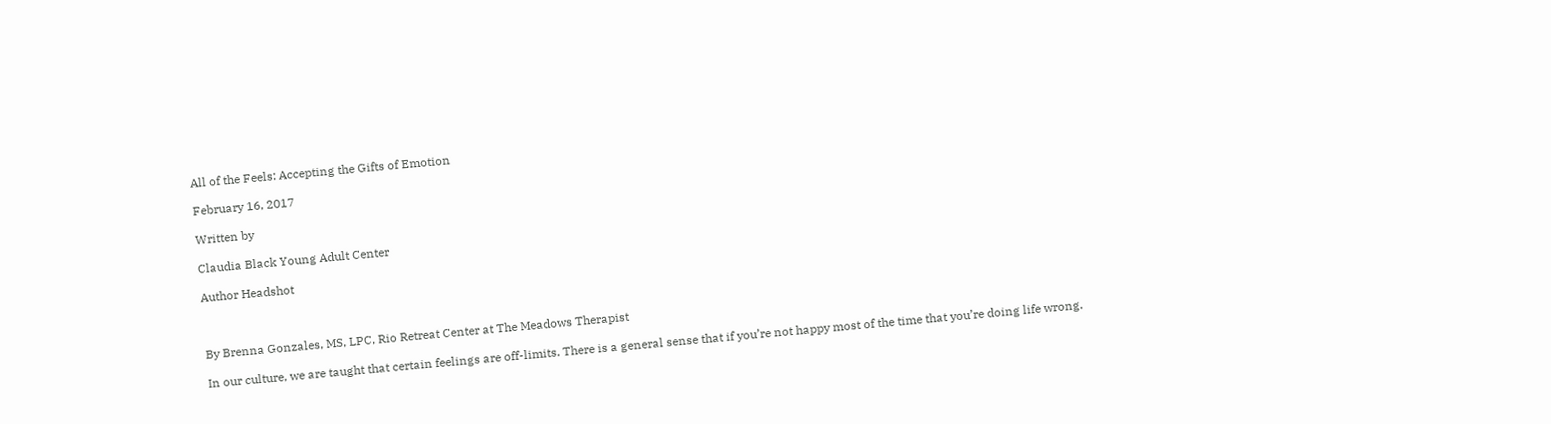All of the Feels: Accepting the Gifts of Emotion

February 16, 2017

Written by

Claudia Black Young Adult Center

Author Headshot



By Brenna Gonzales, MS, LPC, Rio Retreat Center at The Meadows Therapist

In our culture, we are taught that certain feelings are off-limits. There is a general sense that if you’re not happy most of the time that you’re doing life wrong.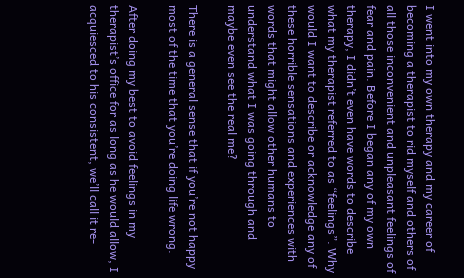I went into my own therapy and my career of becoming a therapist to rid myself and others of all those inconvenient and unpleasant feelings of fear and pain. Before I began any of my own therapy, I didn’t even have words to describe what my therapist referred to as “feelings”. Why would I want to describe or acknowledge any of these horrible sensations and experiences with words that might allow other humans to understand what I was going through and maybe even see the real me?

There is a general sense that if you’re not happy most of the time that you’re doing life wrong.

After doing my best to avoid feelings in my therapist’s office for as long as he would allow, I acquiesced to his consistent, we’ll call it re-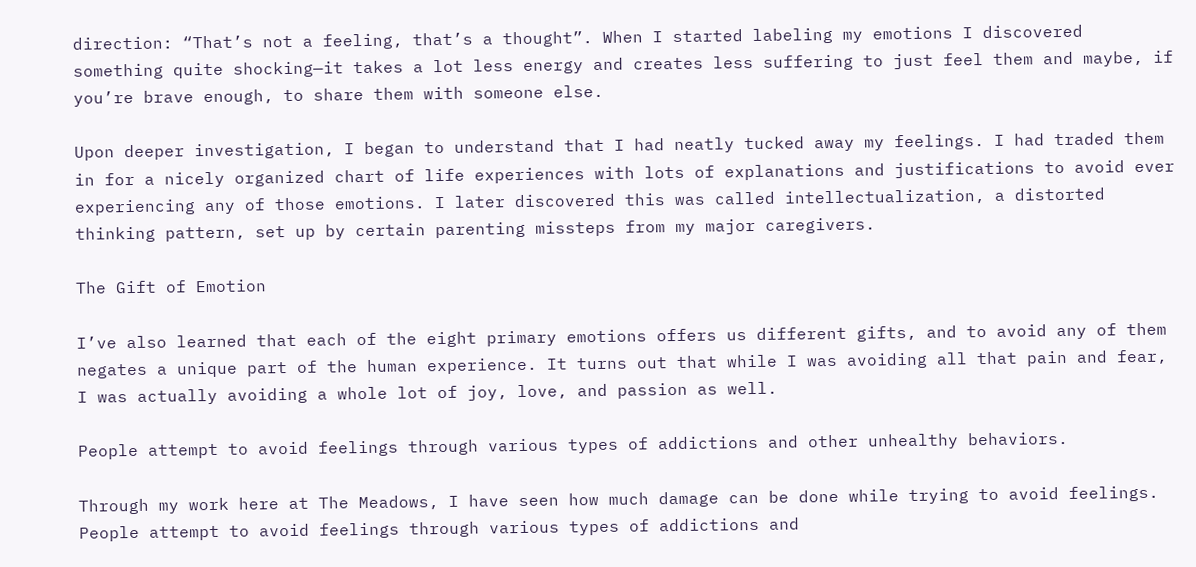direction: “That’s not a feeling, that’s a thought”. When I started labeling my emotions I discovered something quite shocking—it takes a lot less energy and creates less suffering to just feel them and maybe, if you’re brave enough, to share them with someone else.

Upon deeper investigation, I began to understand that I had neatly tucked away my feelings. I had traded them in for a nicely organized chart of life experiences with lots of explanations and justifications to avoid ever experiencing any of those emotions. I later discovered this was called intellectualization, a distorted thinking pattern, set up by certain parenting missteps from my major caregivers.

The Gift of Emotion

I’ve also learned that each of the eight primary emotions offers us different gifts, and to avoid any of them negates a unique part of the human experience. It turns out that while I was avoiding all that pain and fear, I was actually avoiding a whole lot of joy, love, and passion as well.

People attempt to avoid feelings through various types of addictions and other unhealthy behaviors.

Through my work here at The Meadows, I have seen how much damage can be done while trying to avoid feelings. People attempt to avoid feelings through various types of addictions and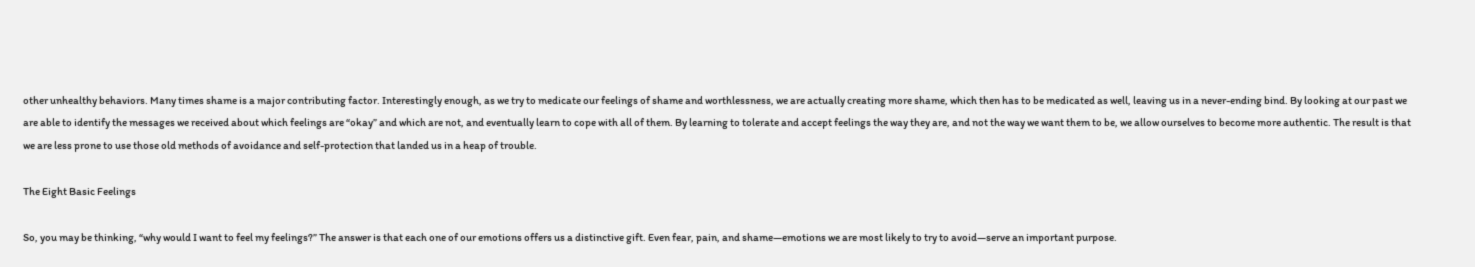other unhealthy behaviors. Many times shame is a major contributing factor. Interestingly enough, as we try to medicate our feelings of shame and worthlessness, we are actually creating more shame, which then has to be medicated as well, leaving us in a never-ending bind. By looking at our past we are able to identify the messages we received about which feelings are “okay” and which are not, and eventually learn to cope with all of them. By learning to tolerate and accept feelings the way they are, and not the way we want them to be, we allow ourselves to become more authentic. The result is that we are less prone to use those old methods of avoidance and self-protection that landed us in a heap of trouble.

The Eight Basic Feelings

So, you may be thinking, “why would I want to feel my feelings?” The answer is that each one of our emotions offers us a distinctive gift. Even fear, pain, and shame—emotions we are most likely to try to avoid—serve an important purpose.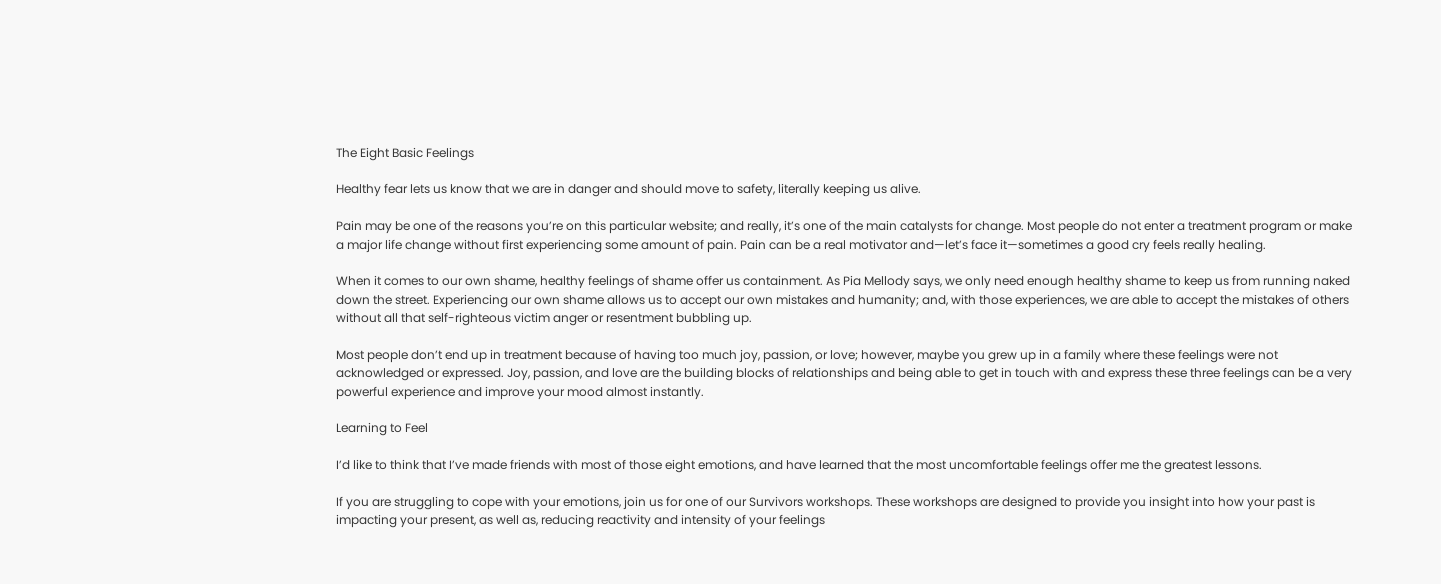The Eight Basic Feelings

Healthy fear lets us know that we are in danger and should move to safety, literally keeping us alive.

Pain may be one of the reasons you’re on this particular website; and really, it’s one of the main catalysts for change. Most people do not enter a treatment program or make a major life change without first experiencing some amount of pain. Pain can be a real motivator and—let’s face it—sometimes a good cry feels really healing.

When it comes to our own shame, healthy feelings of shame offer us containment. As Pia Mellody says, we only need enough healthy shame to keep us from running naked down the street. Experiencing our own shame allows us to accept our own mistakes and humanity; and, with those experiences, we are able to accept the mistakes of others without all that self-righteous victim anger or resentment bubbling up.

Most people don’t end up in treatment because of having too much joy, passion, or love; however, maybe you grew up in a family where these feelings were not acknowledged or expressed. Joy, passion, and love are the building blocks of relationships and being able to get in touch with and express these three feelings can be a very powerful experience and improve your mood almost instantly.

Learning to Feel

I’d like to think that I’ve made friends with most of those eight emotions, and have learned that the most uncomfortable feelings offer me the greatest lessons.

If you are struggling to cope with your emotions, join us for one of our Survivors workshops. These workshops are designed to provide you insight into how your past is impacting your present, as well as, reducing reactivity and intensity of your feelings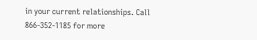in your current relationships. Call 866-352-1185 for more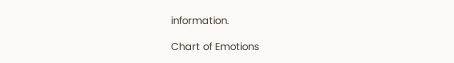information.

Chart of Emotions